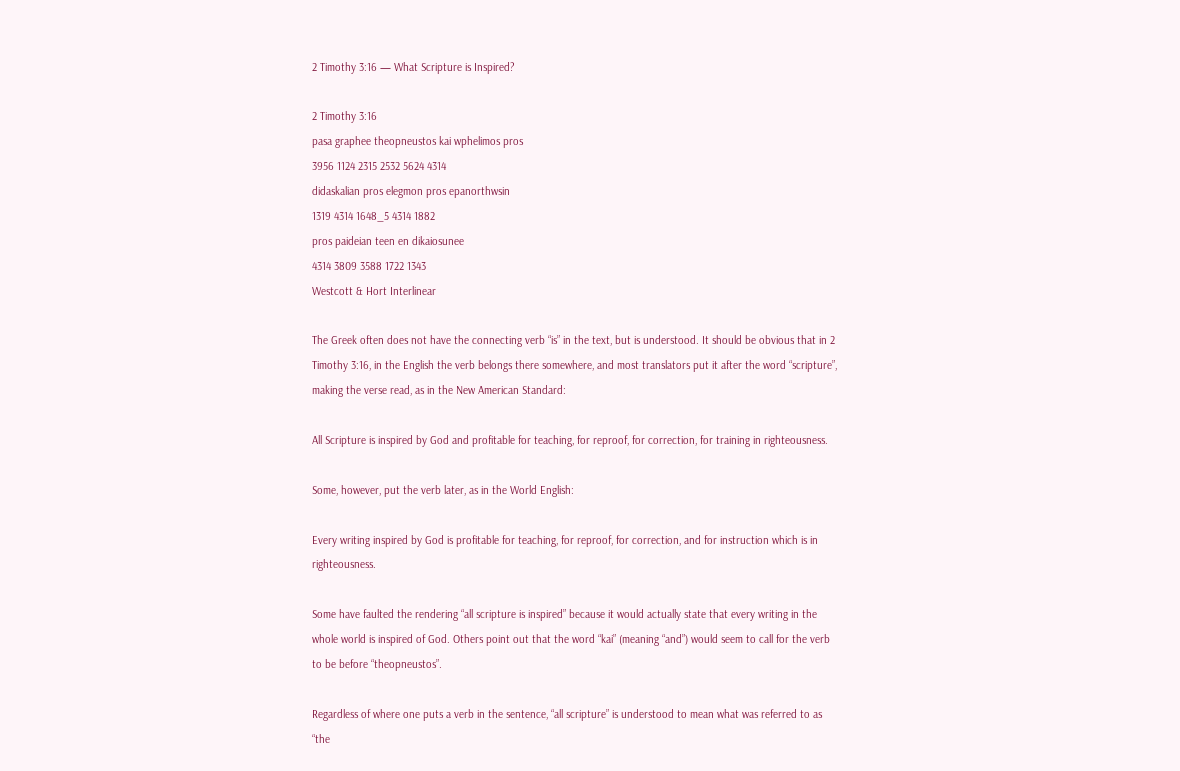2 Timothy 3:16 — What Scripture is Inspired?

2 Timothy 3:16
pasa graphee theopneustos kai wphelimos pros
3956 1124 2315 2532 5624 4314
didaskalian pros elegmon pros epanorthwsin
1319 4314 1648_5 4314 1882
pros paideian teen en dikaiosunee
4314 3809 3588 1722 1343
Westcott & Hort Interlinear

The Greek often does not have the connecting verb “is” in the text, but is understood. It should be obvious that in 2 Timothy 3:16, in the English the verb belongs there somewhere, and most translators put it after the word “scripture”, making the verse read, as in the New American Standard:

All Scripture is inspired by God and profitable for teaching, for reproof, for correction, for training in righteousness.

Some, however, put the verb later, as in the World English:

Every writing inspired by God is profitable for teaching, for reproof, for correction, and for instruction which is in righteousness.

Some have faulted the rendering “all scripture is inspired” because it would actually state that every writing in the whole world is inspired of God. Others point out that the word “kai” (meaning “and”) would seem to call for the verb to be before “theopneustos”.

Regardless of where one puts a verb in the sentence, “all scripture” is understood to mean what was referred to as “the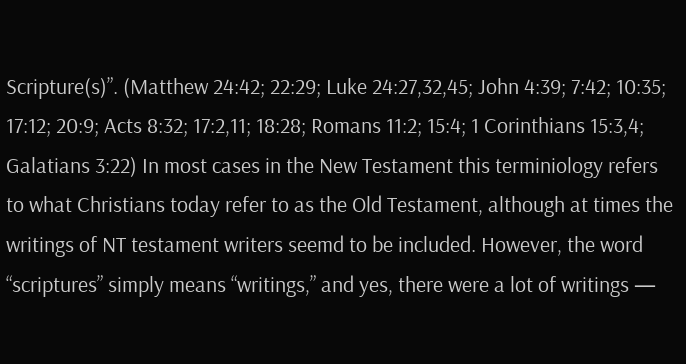Scripture(s)”. (Matthew 24:42; 22:29; Luke 24:27,32,45; John 4:39; 7:42; 10:35; 17:12; 20:9; Acts 8:32; 17:2,11; 18:28; Romans 11:2; 15:4; 1 Corinthians 15:3,4; Galatians 3:22) In most cases in the New Testament this terminiology refers to what Christians today refer to as the Old Testament, although at times the writings of NT testament writers seemd to be included. However, the word “scriptures” simply means “writings,” and yes, there were a lot of writings —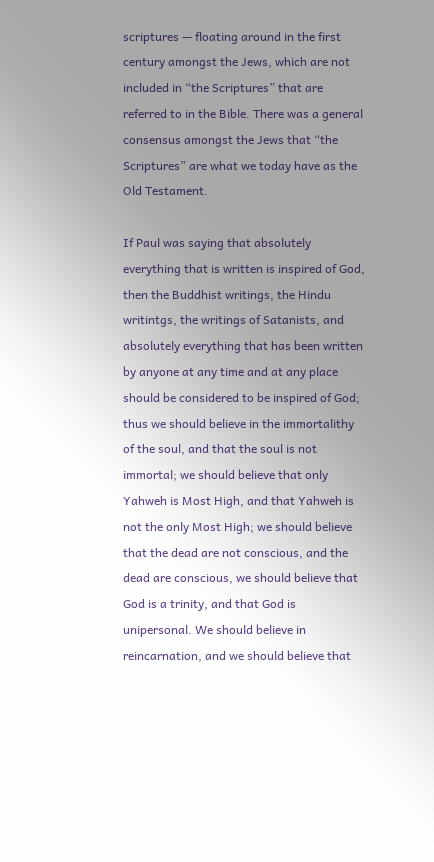scriptures — floating around in the first century amongst the Jews, which are not included in “the Scriptures” that are referred to in the Bible. There was a general consensus amongst the Jews that “the Scriptures” are what we today have as the Old Testament.

If Paul was saying that absolutely everything that is written is inspired of God, then the Buddhist writings, the Hindu writintgs, the writings of Satanists, and absolutely everything that has been written by anyone at any time and at any place should be considered to be inspired of God; thus we should believe in the immortalithy of the soul, and that the soul is not immortal; we should believe that only Yahweh is Most High, and that Yahweh is not the only Most High; we should believe that the dead are not conscious, and the dead are conscious, we should believe that God is a trinity, and that God is unipersonal. We should believe in reincarnation, and we should believe that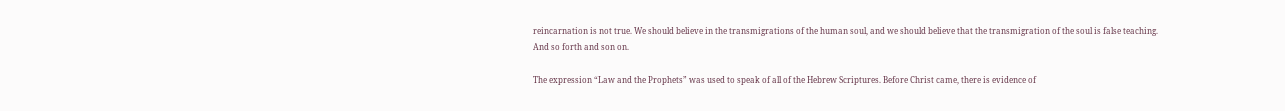reincarnation is not true. We should believe in the transmigrations of the human soul, and we should believe that the transmigration of the soul is false teaching. And so forth and son on.

The expression “Law and the Prophets” was used to speak of all of the Hebrew Scriptures. Before Christ came, there is evidence of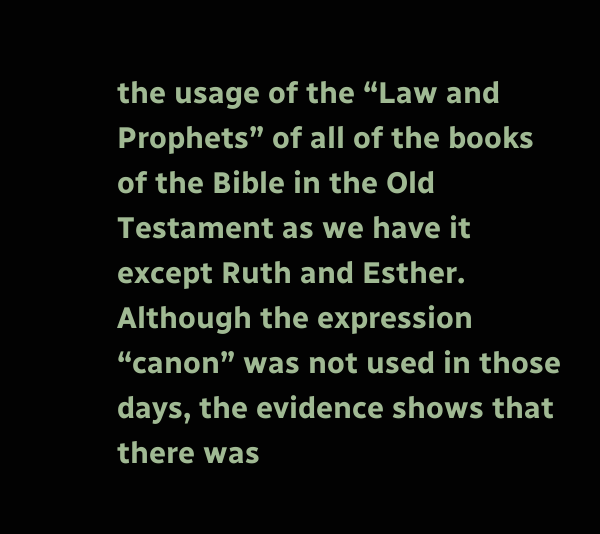the usage of the “Law and Prophets” of all of the books of the Bible in the Old Testament as we have it except Ruth and Esther. Although the expression “canon” was not used in those days, the evidence shows that there was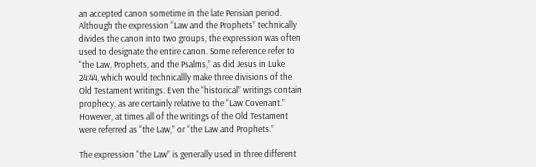an accepted canon sometime in the late Perisian period. Although the expression “Law and the Prophets” technically divides the canon into two groups, the expression was often used to designate the entire canon. Some reference refer to “the Law, Prophets, and the Psalms,” as did Jesus in Luke 24:44, which would technicallly make three divisions of the Old Testament writings. Even the “historical” writings contain prophecy, as are certainly relative to the “Law Covenant.” However, at times all of the writings of the Old Testament were referred as “the Law,” or “the Law and Prophets.”

The expression “the Law” is generally used in three different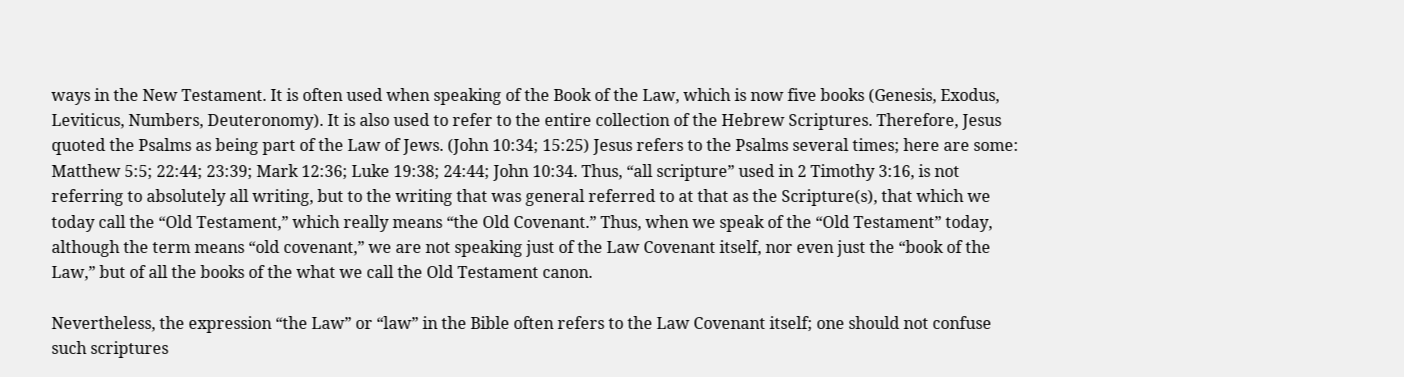ways in the New Testament. It is often used when speaking of the Book of the Law, which is now five books (Genesis, Exodus, Leviticus, Numbers, Deuteronomy). It is also used to refer to the entire collection of the Hebrew Scriptures. Therefore, Jesus quoted the Psalms as being part of the Law of Jews. (John 10:34; 15:25) Jesus refers to the Psalms several times; here are some: Matthew 5:5; 22:44; 23:39; Mark 12:36; Luke 19:38; 24:44; John 10:34. Thus, “all scripture” used in 2 Timothy 3:16, is not referring to absolutely all writing, but to the writing that was general referred to at that as the Scripture(s), that which we today call the “Old Testament,” which really means “the Old Covenant.” Thus, when we speak of the “Old Testament” today, although the term means “old covenant,” we are not speaking just of the Law Covenant itself, nor even just the “book of the Law,” but of all the books of the what we call the Old Testament canon.

Nevertheless, the expression “the Law” or “law” in the Bible often refers to the Law Covenant itself; one should not confuse such scriptures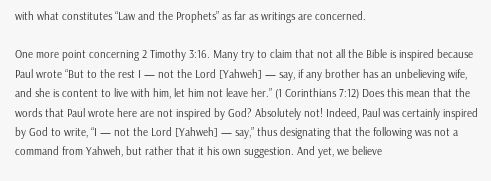with what constitutes “Law and the Prophets” as far as writings are concerned.

One more point concerning 2 Timothy 3:16. Many try to claim that not all the Bible is inspired because Paul wrote “But to the rest I — not the Lord [Yahweh] — say, if any brother has an unbelieving wife, and she is content to live with him, let him not leave her.” (1 Corinthians 7:12) Does this mean that the words that Paul wrote here are not inspired by God? Absolutely not! Indeed, Paul was certainly inspired by God to write, “I — not the Lord [Yahweh] — say,” thus designating that the following was not a command from Yahweh, but rather that it his own suggestion. And yet, we believe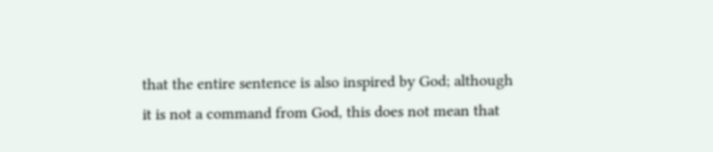that the entire sentence is also inspired by God; although it is not a command from God, this does not mean that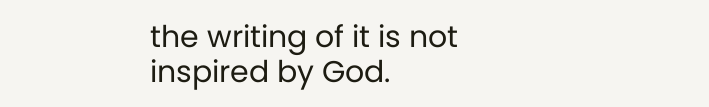the writing of it is not inspired by God.